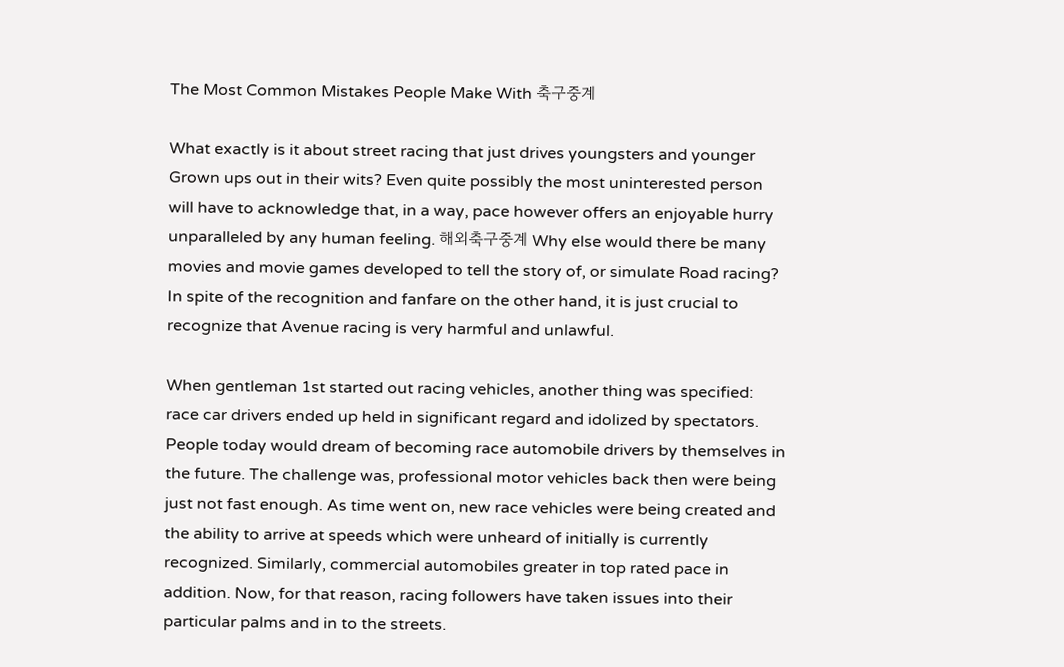The Most Common Mistakes People Make With 축구중계

What exactly is it about street racing that just drives youngsters and younger Grown ups out in their wits? Even quite possibly the most uninterested person will have to acknowledge that, in a way, pace however offers an enjoyable hurry unparalleled by any human feeling. 해외축구중계 Why else would there be many movies and movie games developed to tell the story of, or simulate Road racing? In spite of the recognition and fanfare on the other hand, it is just crucial to recognize that Avenue racing is very harmful and unlawful.

When gentleman 1st started out racing vehicles, another thing was specified: race car drivers ended up held in significant regard and idolized by spectators. People today would dream of becoming race automobile drivers by themselves in the future. The challenge was, professional motor vehicles back then were being just not fast enough. As time went on, new race vehicles were being created and the ability to arrive at speeds which were unheard of initially is currently recognized. Similarly, commercial automobiles greater in top rated pace in addition. Now, for that reason, racing followers have taken issues into their particular palms and in to the streets.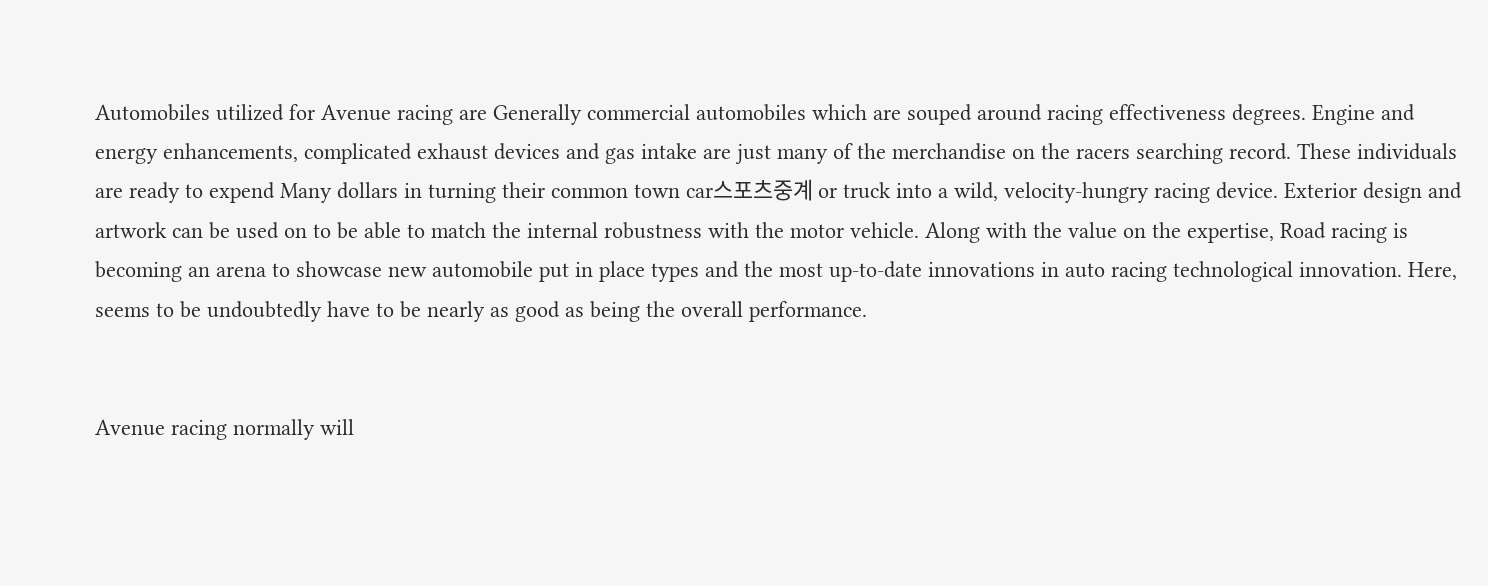Automobiles utilized for Avenue racing are Generally commercial automobiles which are souped around racing effectiveness degrees. Engine and energy enhancements, complicated exhaust devices and gas intake are just many of the merchandise on the racers searching record. These individuals are ready to expend Many dollars in turning their common town car스포츠중계 or truck into a wild, velocity-hungry racing device. Exterior design and artwork can be used on to be able to match the internal robustness with the motor vehicle. Along with the value on the expertise, Road racing is becoming an arena to showcase new automobile put in place types and the most up-to-date innovations in auto racing technological innovation. Here, seems to be undoubtedly have to be nearly as good as being the overall performance.


Avenue racing normally will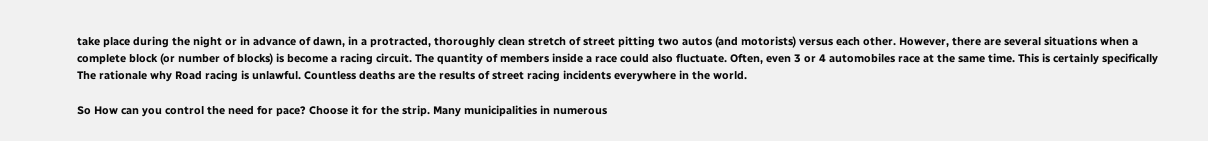take place during the night or in advance of dawn, in a protracted, thoroughly clean stretch of street pitting two autos (and motorists) versus each other. However, there are several situations when a complete block (or number of blocks) is become a racing circuit. The quantity of members inside a race could also fluctuate. Often, even 3 or 4 automobiles race at the same time. This is certainly specifically The rationale why Road racing is unlawful. Countless deaths are the results of street racing incidents everywhere in the world.

So How can you control the need for pace? Choose it for the strip. Many municipalities in numerous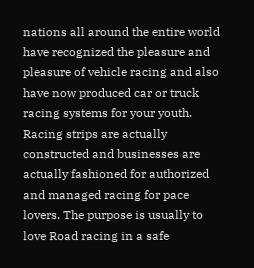nations all around the entire world have recognized the pleasure and pleasure of vehicle racing and also have now produced car or truck racing systems for your youth. Racing strips are actually constructed and businesses are actually fashioned for authorized and managed racing for pace lovers. The purpose is usually to love Road racing in a safe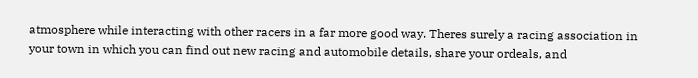atmosphere while interacting with other racers in a far more good way. Theres surely a racing association in your town in which you can find out new racing and automobile details, share your ordeals, and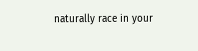naturally race in your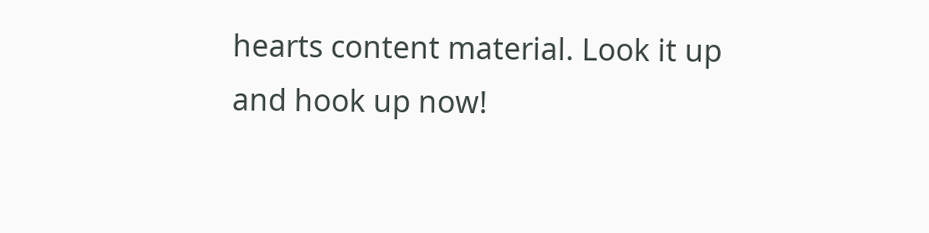hearts content material. Look it up and hook up now!